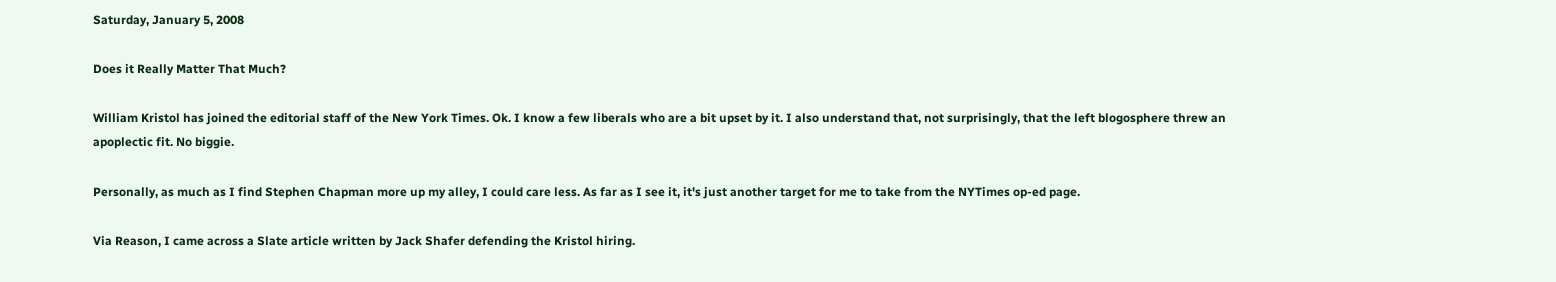Saturday, January 5, 2008

Does it Really Matter That Much?

William Kristol has joined the editorial staff of the New York Times. Ok. I know a few liberals who are a bit upset by it. I also understand that, not surprisingly, that the left blogosphere threw an apoplectic fit. No biggie.

Personally, as much as I find Stephen Chapman more up my alley, I could care less. As far as I see it, it's just another target for me to take from the NYTimes op-ed page.

Via Reason, I came across a Slate article written by Jack Shafer defending the Kristol hiring.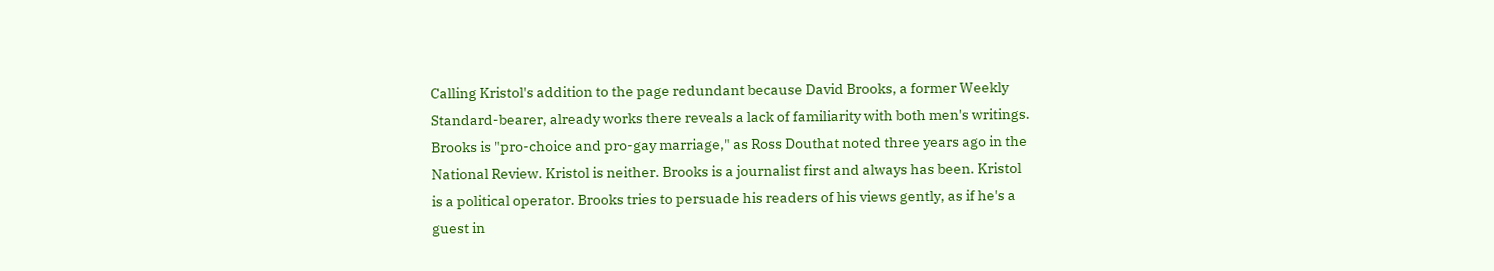Calling Kristol's addition to the page redundant because David Brooks, a former Weekly Standard-bearer, already works there reveals a lack of familiarity with both men's writings. Brooks is "pro-choice and pro-gay marriage," as Ross Douthat noted three years ago in the National Review. Kristol is neither. Brooks is a journalist first and always has been. Kristol is a political operator. Brooks tries to persuade his readers of his views gently, as if he's a guest in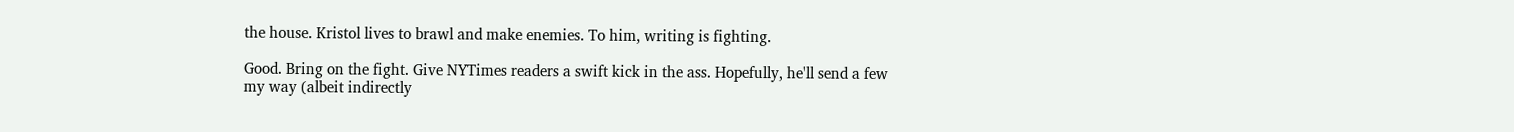the house. Kristol lives to brawl and make enemies. To him, writing is fighting.

Good. Bring on the fight. Give NYTimes readers a swift kick in the ass. Hopefully, he'll send a few my way (albeit indirectly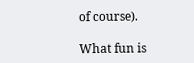of course).

What fun is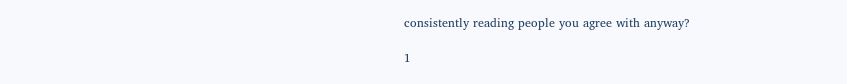consistently reading people you agree with anyway?

1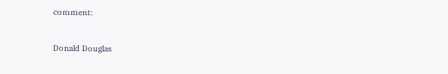comment:

Donald Douglas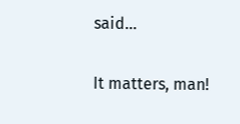said...

It matters, man!